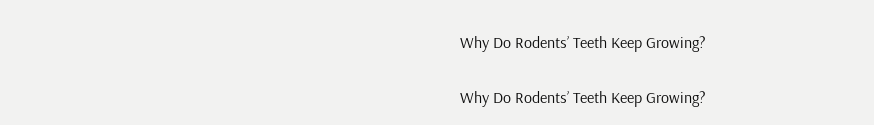Why Do Rodents’ Teeth Keep Growing?

Why Do Rodents’ Teeth Keep Growing?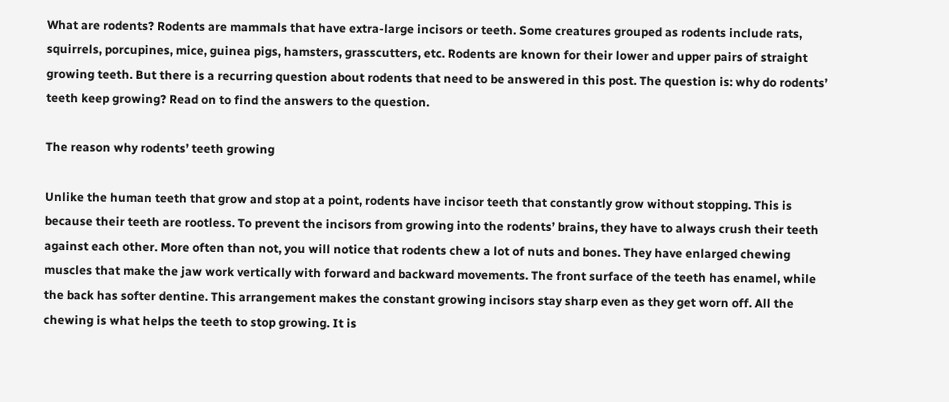What are rodents? Rodents are mammals that have extra-large incisors or teeth. Some creatures grouped as rodents include rats, squirrels, porcupines, mice, guinea pigs, hamsters, grasscutters, etc. Rodents are known for their lower and upper pairs of straight growing teeth. But there is a recurring question about rodents that need to be answered in this post. The question is: why do rodents’ teeth keep growing? Read on to find the answers to the question.

The reason why rodents’ teeth growing

Unlike the human teeth that grow and stop at a point, rodents have incisor teeth that constantly grow without stopping. This is because their teeth are rootless. To prevent the incisors from growing into the rodents’ brains, they have to always crush their teeth against each other. More often than not, you will notice that rodents chew a lot of nuts and bones. They have enlarged chewing muscles that make the jaw work vertically with forward and backward movements. The front surface of the teeth has enamel, while the back has softer dentine. This arrangement makes the constant growing incisors stay sharp even as they get worn off. All the chewing is what helps the teeth to stop growing. It is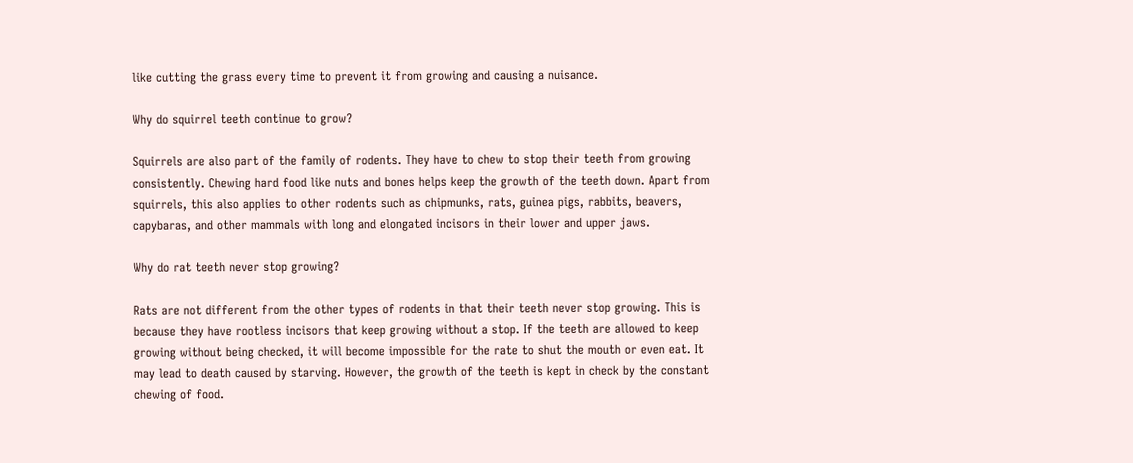like cutting the grass every time to prevent it from growing and causing a nuisance.

Why do squirrel teeth continue to grow?

Squirrels are also part of the family of rodents. They have to chew to stop their teeth from growing consistently. Chewing hard food like nuts and bones helps keep the growth of the teeth down. Apart from squirrels, this also applies to other rodents such as chipmunks, rats, guinea pigs, rabbits, beavers, capybaras, and other mammals with long and elongated incisors in their lower and upper jaws.

Why do rat teeth never stop growing?

Rats are not different from the other types of rodents in that their teeth never stop growing. This is because they have rootless incisors that keep growing without a stop. If the teeth are allowed to keep growing without being checked, it will become impossible for the rate to shut the mouth or even eat. It may lead to death caused by starving. However, the growth of the teeth is kept in check by the constant chewing of food.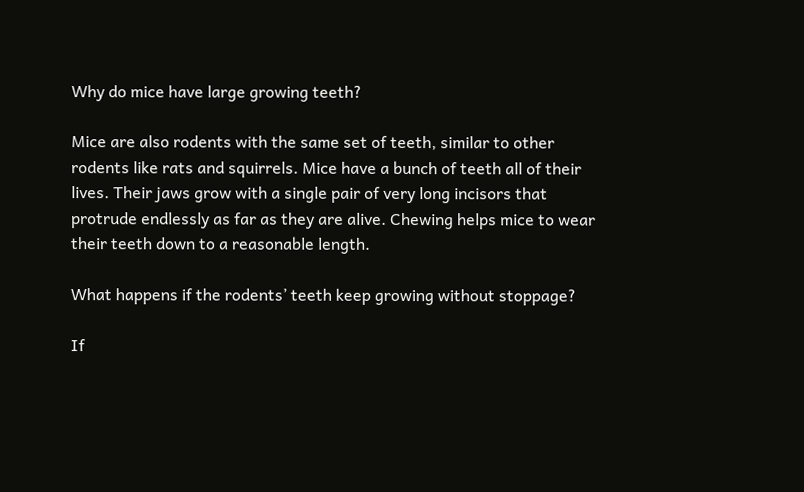Why do mice have large growing teeth?

Mice are also rodents with the same set of teeth, similar to other rodents like rats and squirrels. Mice have a bunch of teeth all of their lives. Their jaws grow with a single pair of very long incisors that protrude endlessly as far as they are alive. Chewing helps mice to wear their teeth down to a reasonable length.

What happens if the rodents’ teeth keep growing without stoppage?

If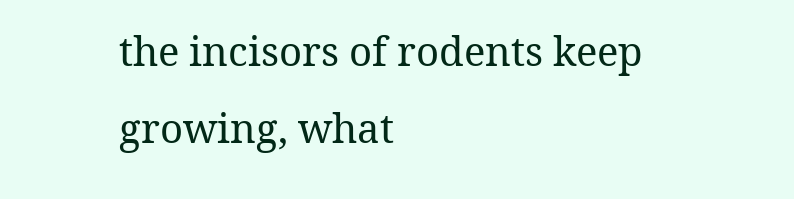the incisors of rodents keep growing, what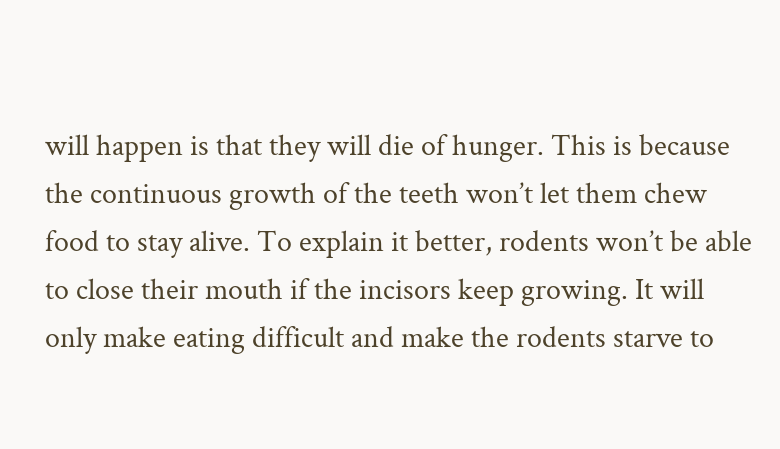will happen is that they will die of hunger. This is because the continuous growth of the teeth won’t let them chew food to stay alive. To explain it better, rodents won’t be able to close their mouth if the incisors keep growing. It will only make eating difficult and make the rodents starve to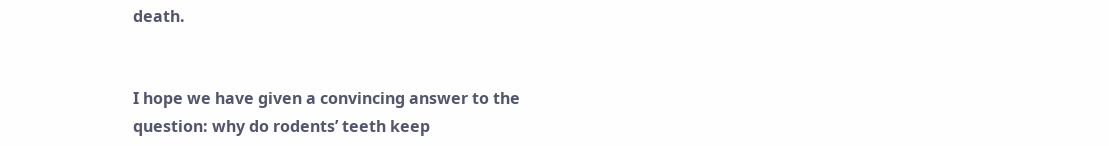death.


I hope we have given a convincing answer to the question: why do rodents’ teeth keep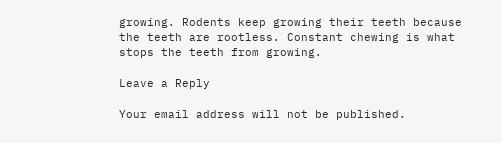growing. Rodents keep growing their teeth because the teeth are rootless. Constant chewing is what stops the teeth from growing.

Leave a Reply

Your email address will not be published.